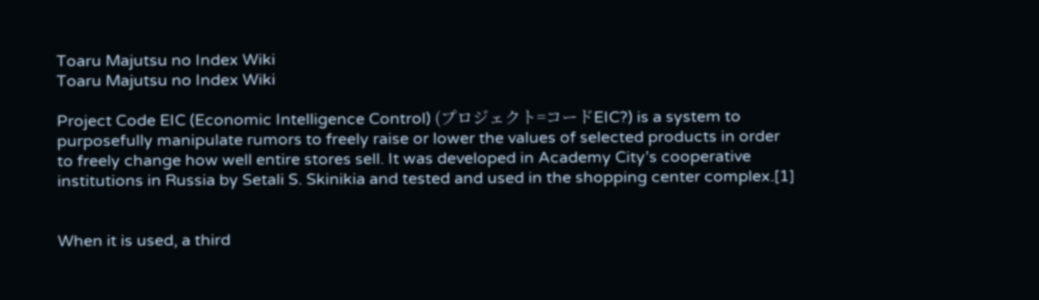Toaru Majutsu no Index Wiki
Toaru Majutsu no Index Wiki

Project Code EIC (Economic Intelligence Control) (プロジェクト=コードEIC?) is a system to purposefully manipulate rumors to freely raise or lower the values of selected products in order to freely change how well entire stores sell. It was developed in Academy City’s cooperative institutions in Russia by Setali S. Skinikia and tested and used in the shopping center complex.[1]


When it is used, a third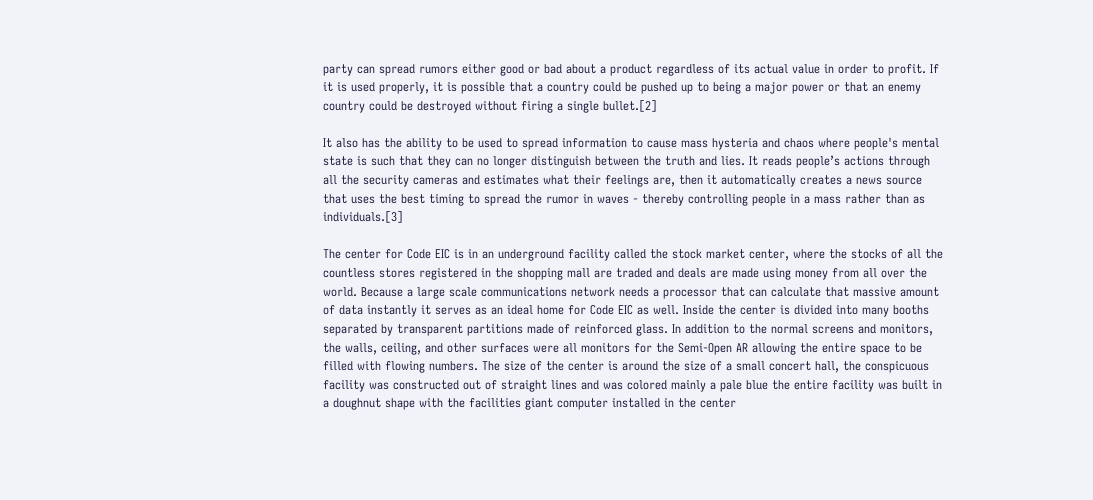party can spread rumors either good or bad about a product regardless of its actual value in order to profit. If it is used properly, it is possible that a country could be pushed up to being a major power or that an enemy country could be destroyed without firing a single bullet.[2]

It also has the ability to be used to spread information to cause mass hysteria and chaos where people's mental state is such that they can no longer distinguish between the truth and lies. It reads people’s actions through all the security cameras and estimates what their feelings are, then it automatically creates a news source that uses the best timing to spread the rumor in waves - thereby controlling people in a mass rather than as individuals.[3]

The center for Code EIC is in an underground facility called the stock market center, where the stocks of all the countless stores registered in the shopping mall are traded and deals are made using money from all over the world. Because a large scale communications network needs a processor that can calculate that massive amount of data instantly it serves as an ideal home for Code EIC as well. Inside the center is divided into many booths separated by transparent partitions made of reinforced glass. In addition to the normal screens and monitors, the walls, ceiling, and other surfaces were all monitors for the Semi-Open AR allowing the entire space to be filled with flowing numbers. The size of the center is around the size of a small concert hall, the conspicuous facility was constructed out of straight lines and was colored mainly a pale blue the entire facility was built in a doughnut shape with the facilities giant computer installed in the center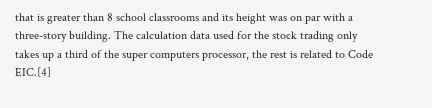that is greater than 8 school classrooms and its height was on par with a three-story building. The calculation data used for the stock trading only takes up a third of the super computers processor, the rest is related to Code EIC.[4]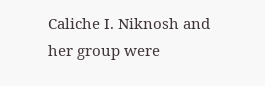Caliche I. Niknosh and her group were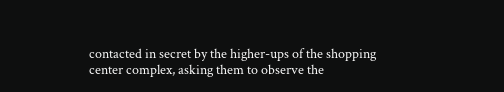contacted in secret by the higher-ups of the shopping center complex, asking them to observe the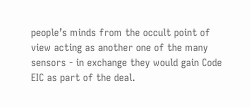people’s minds from the occult point of view acting as another one of the many sensors - in exchange they would gain Code EIC as part of the deal.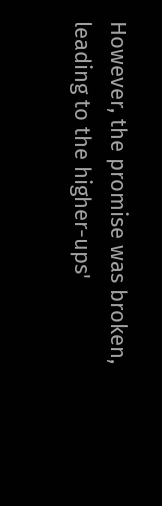However, the promise was broken, leading to the higher-ups'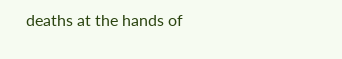deaths at the hands of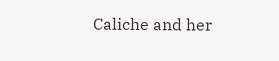Caliche and her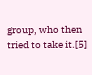group, who then tried to take it.[5]